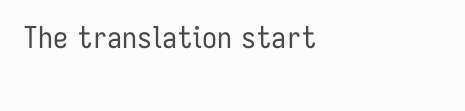The translation start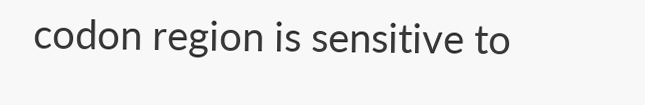codon region is sensitive to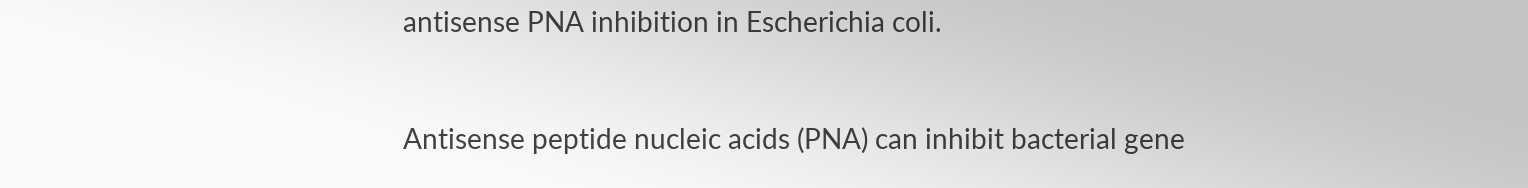antisense PNA inhibition in Escherichia coli.


Antisense peptide nucleic acids (PNA) can inhibit bacterial gene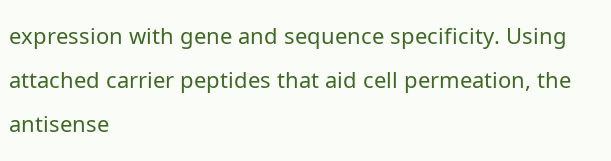expression with gene and sequence specificity. Using attached carrier peptides that aid cell permeation, the antisense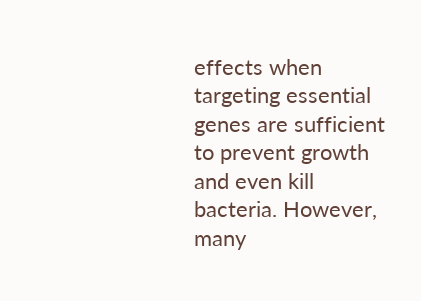effects when targeting essential genes are sufficient to prevent growth and even kill bacteria. However, many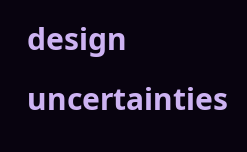design uncertainties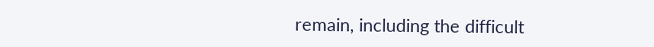remain, including the difficult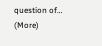question of… (More)